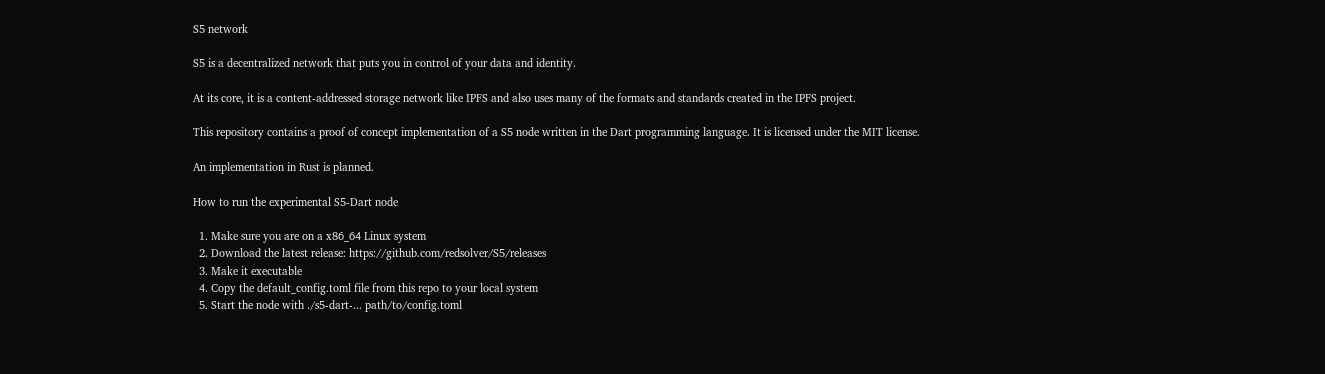S5 network

S5 is a decentralized network that puts you in control of your data and identity.

At its core, it is a content-addressed storage network like IPFS and also uses many of the formats and standards created in the IPFS project.

This repository contains a proof of concept implementation of a S5 node written in the Dart programming language. It is licensed under the MIT license.

An implementation in Rust is planned.

How to run the experimental S5-Dart node

  1. Make sure you are on a x86_64 Linux system
  2. Download the latest release: https://github.com/redsolver/S5/releases
  3. Make it executable
  4. Copy the default_config.toml file from this repo to your local system
  5. Start the node with ./s5-dart-... path/to/config.toml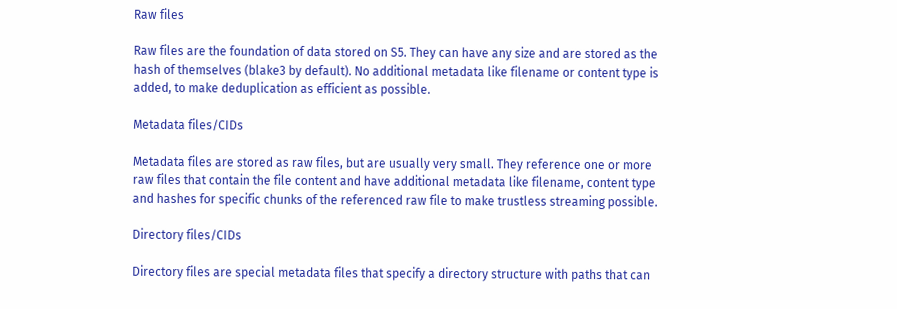Raw files

Raw files are the foundation of data stored on S5. They can have any size and are stored as the hash of themselves (blake3 by default). No additional metadata like filename or content type is added, to make deduplication as efficient as possible.

Metadata files/CIDs

Metadata files are stored as raw files, but are usually very small. They reference one or more raw files that contain the file content and have additional metadata like filename, content type and hashes for specific chunks of the referenced raw file to make trustless streaming possible.

Directory files/CIDs

Directory files are special metadata files that specify a directory structure with paths that can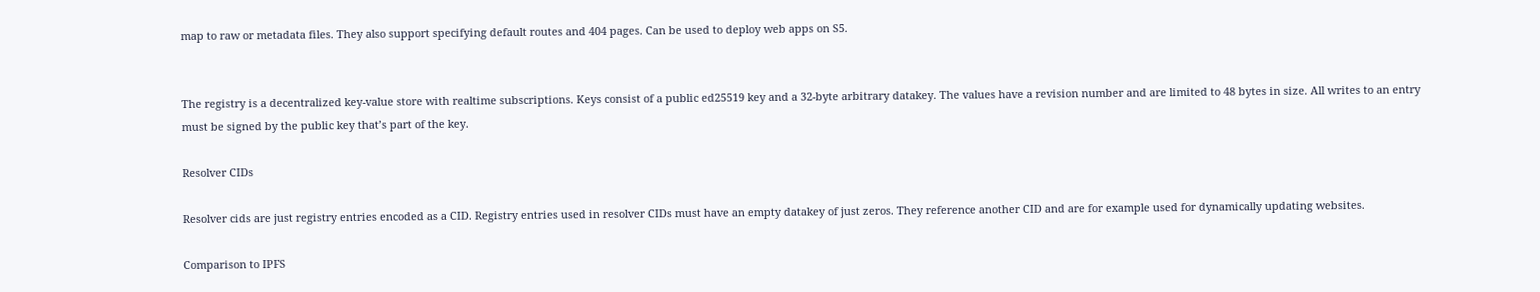map to raw or metadata files. They also support specifying default routes and 404 pages. Can be used to deploy web apps on S5.


The registry is a decentralized key-value store with realtime subscriptions. Keys consist of a public ed25519 key and a 32-byte arbitrary datakey. The values have a revision number and are limited to 48 bytes in size. All writes to an entry must be signed by the public key that’s part of the key.

Resolver CIDs

Resolver cids are just registry entries encoded as a CID. Registry entries used in resolver CIDs must have an empty datakey of just zeros. They reference another CID and are for example used for dynamically updating websites.

Comparison to IPFS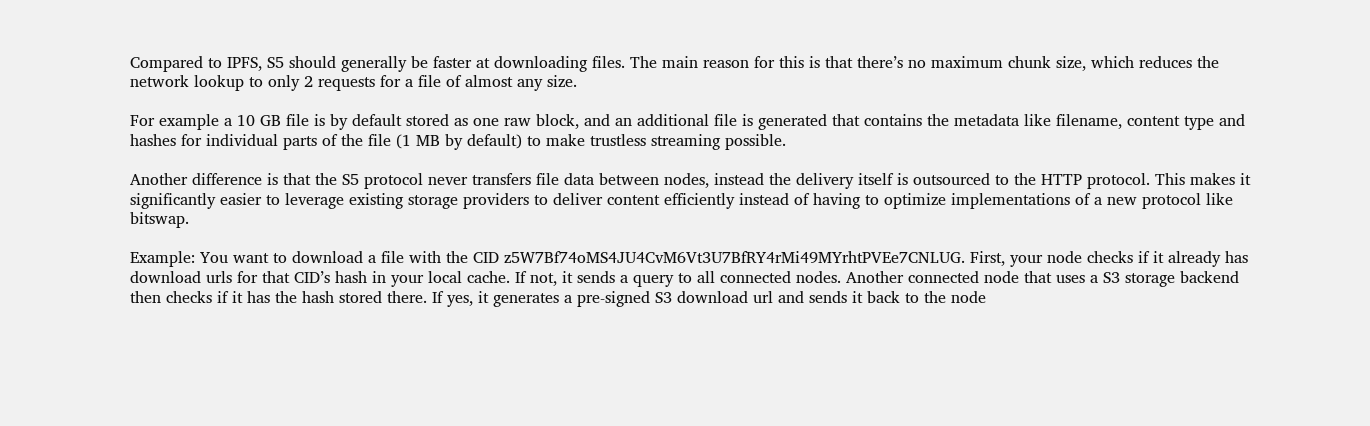Compared to IPFS, S5 should generally be faster at downloading files. The main reason for this is that there’s no maximum chunk size, which reduces the network lookup to only 2 requests for a file of almost any size.

For example a 10 GB file is by default stored as one raw block, and an additional file is generated that contains the metadata like filename, content type and hashes for individual parts of the file (1 MB by default) to make trustless streaming possible.

Another difference is that the S5 protocol never transfers file data between nodes, instead the delivery itself is outsourced to the HTTP protocol. This makes it significantly easier to leverage existing storage providers to deliver content efficiently instead of having to optimize implementations of a new protocol like bitswap.

Example: You want to download a file with the CID z5W7Bf74oMS4JU4CvM6Vt3U7BfRY4rMi49MYrhtPVEe7CNLUG. First, your node checks if it already has download urls for that CID’s hash in your local cache. If not, it sends a query to all connected nodes. Another connected node that uses a S3 storage backend then checks if it has the hash stored there. If yes, it generates a pre-signed S3 download url and sends it back to the node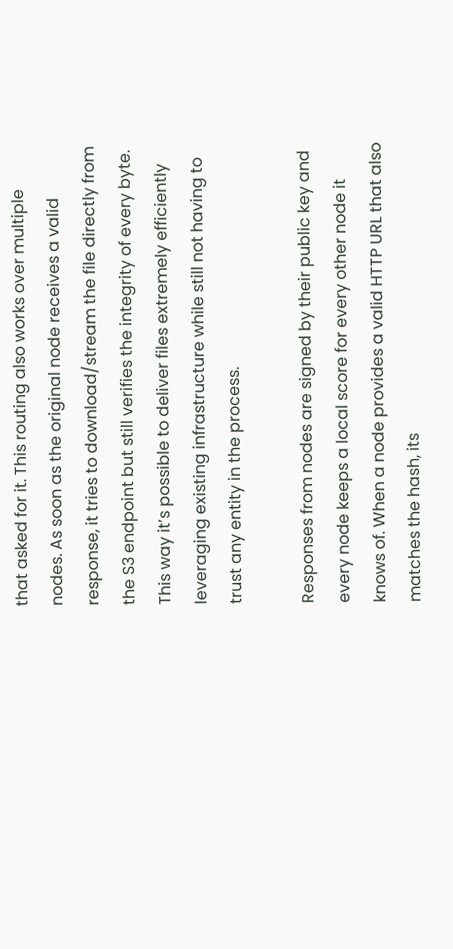that asked for it. This routing also works over multiple nodes. As soon as the original node receives a valid response, it tries to download/stream the file directly from the S3 endpoint but still verifies the integrity of every byte. This way it’s possible to deliver files extremely efficiently leveraging existing infrastructure while still not having to trust any entity in the process.

Responses from nodes are signed by their public key and every node keeps a local score for every other node it knows of. When a node provides a valid HTTP URL that also matches the hash, its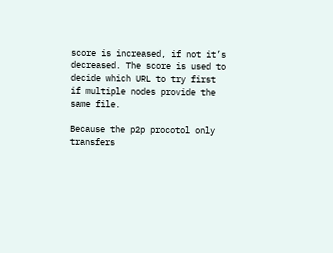score is increased, if not it’s decreased. The score is used to decide which URL to try first if multiple nodes provide the same file.

Because the p2p procotol only transfers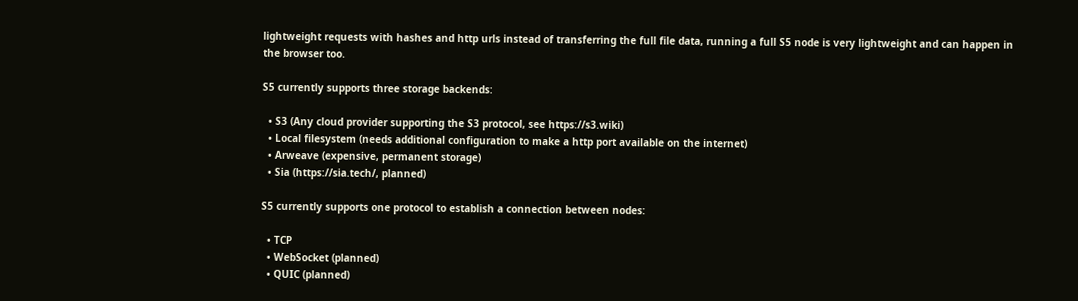lightweight requests with hashes and http urls instead of transferring the full file data, running a full S5 node is very lightweight and can happen in the browser too.

S5 currently supports three storage backends:

  • S3 (Any cloud provider supporting the S3 protocol, see https://s3.wiki)
  • Local filesystem (needs additional configuration to make a http port available on the internet)
  • Arweave (expensive, permanent storage)
  • Sia (https://sia.tech/, planned)

S5 currently supports one protocol to establish a connection between nodes:

  • TCP
  • WebSocket (planned)
  • QUIC (planned)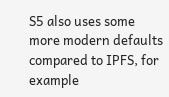S5 also uses some more modern defaults compared to IPFS, for example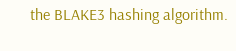the BLAKE3 hashing algorithm.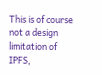This is of course not a design limitation of IPFS,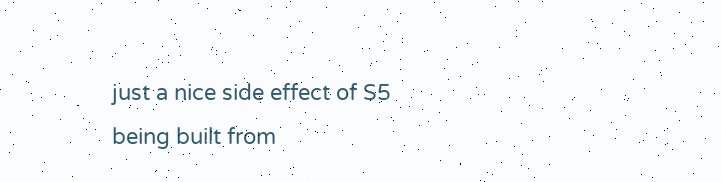just a nice side effect of S5 being built from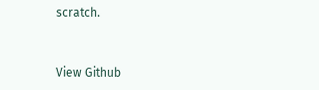scratch.


View Github